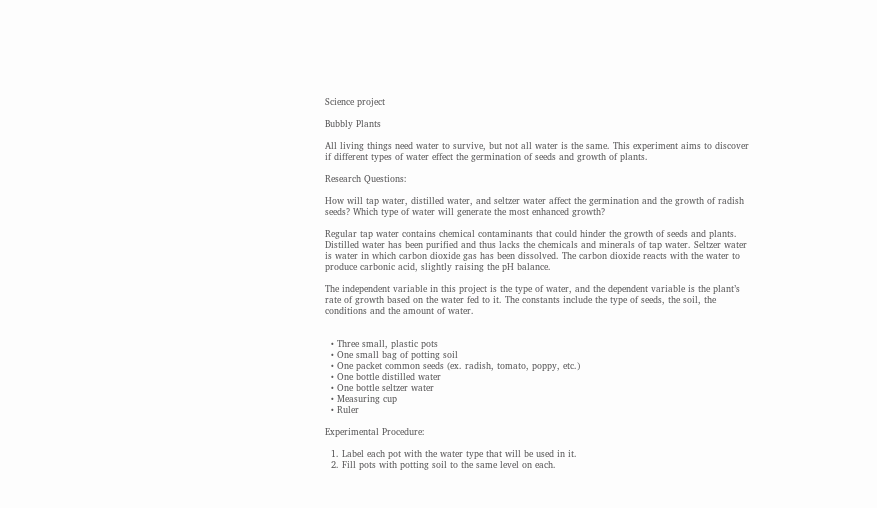Science project

Bubbly Plants

All living things need water to survive, but not all water is the same. This experiment aims to discover if different types of water effect the germination of seeds and growth of plants.

Research Questions:

How will tap water, distilled water, and seltzer water affect the germination and the growth of radish seeds? Which type of water will generate the most enhanced growth?

Regular tap water contains chemical contaminants that could hinder the growth of seeds and plants. Distilled water has been purified and thus lacks the chemicals and minerals of tap water. Seltzer water is water in which carbon dioxide gas has been dissolved. The carbon dioxide reacts with the water to produce carbonic acid, slightly raising the pH balance.

The independent variable in this project is the type of water, and the dependent variable is the plant’s rate of growth based on the water fed to it. The constants include the type of seeds, the soil, the conditions and the amount of water.


  • Three small, plastic pots
  • One small bag of potting soil
  • One packet common seeds (ex. radish, tomato, poppy, etc.)
  • One bottle distilled water
  • One bottle seltzer water
  • Measuring cup
  • Ruler

Experimental Procedure:

  1. Label each pot with the water type that will be used in it.
  2. Fill pots with potting soil to the same level on each.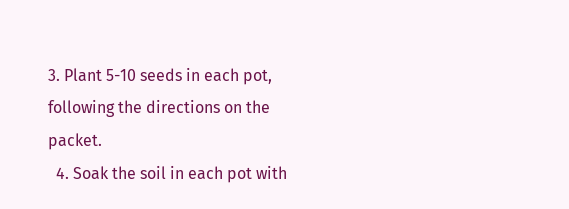3. Plant 5-10 seeds in each pot, following the directions on the packet.
  4. Soak the soil in each pot with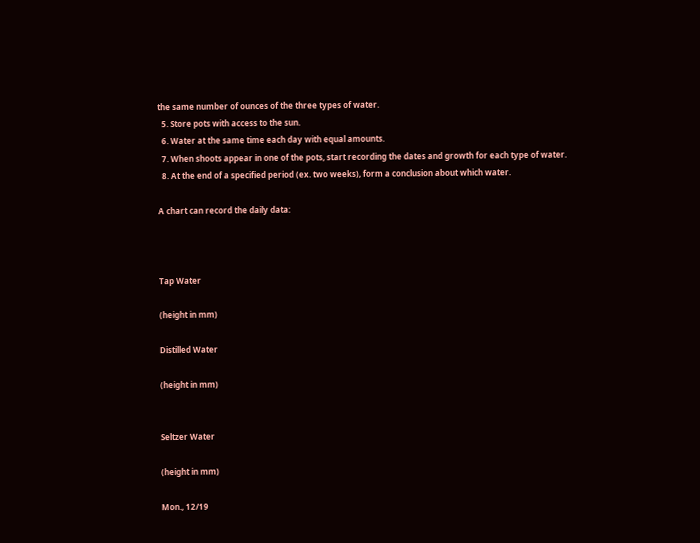the same number of ounces of the three types of water.
  5. Store pots with access to the sun.
  6. Water at the same time each day with equal amounts.
  7. When shoots appear in one of the pots, start recording the dates and growth for each type of water.
  8. At the end of a specified period (ex. two weeks), form a conclusion about which water.

A chart can record the daily data:



Tap Water

(height in mm)

Distilled Water

(height in mm)


Seltzer Water

(height in mm)

Mon., 12/19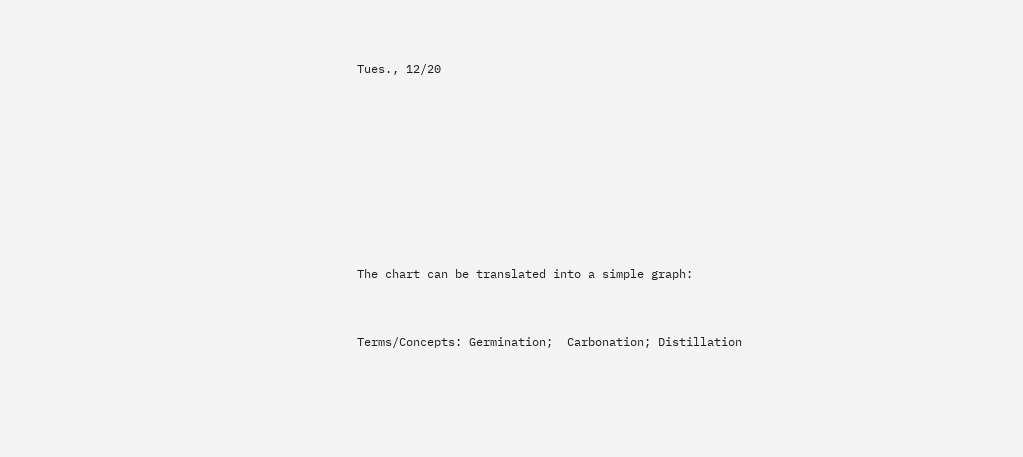Tues., 12/20








The chart can be translated into a simple graph:


Terms/Concepts: Germination;  Carbonation; Distillation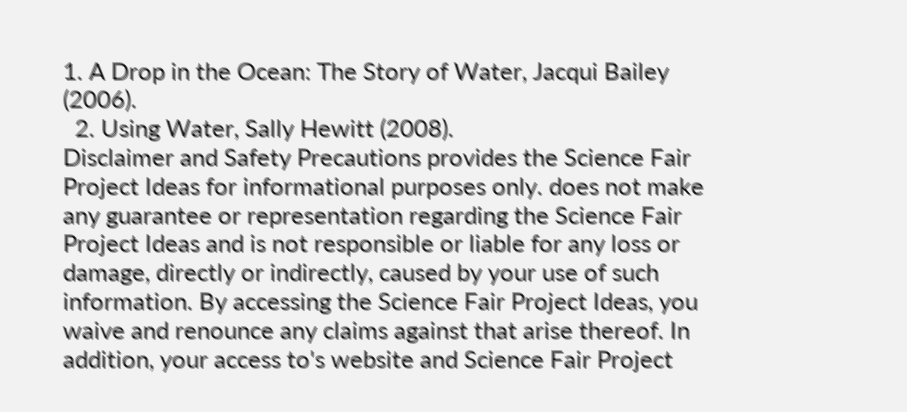1. A Drop in the Ocean: The Story of Water, Jacqui Bailey (2006).
  2. Using Water, Sally Hewitt (2008).
Disclaimer and Safety Precautions provides the Science Fair Project Ideas for informational purposes only. does not make any guarantee or representation regarding the Science Fair Project Ideas and is not responsible or liable for any loss or damage, directly or indirectly, caused by your use of such information. By accessing the Science Fair Project Ideas, you waive and renounce any claims against that arise thereof. In addition, your access to's website and Science Fair Project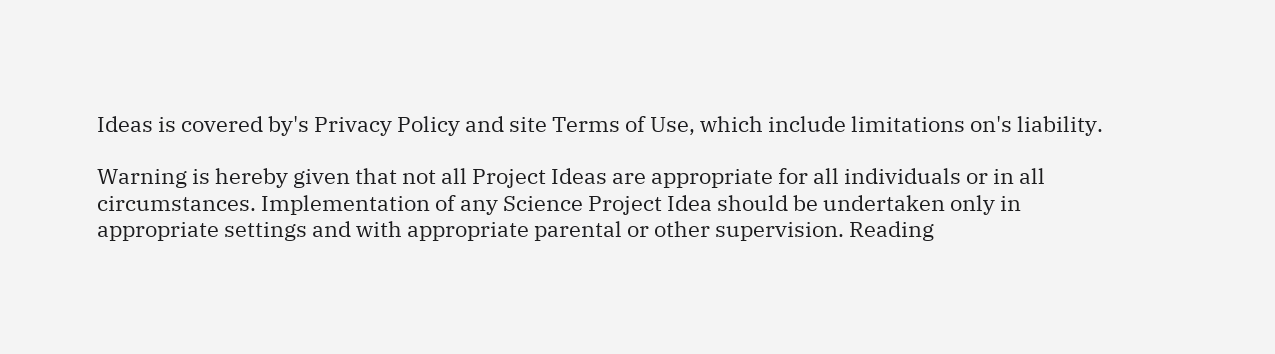Ideas is covered by's Privacy Policy and site Terms of Use, which include limitations on's liability.

Warning is hereby given that not all Project Ideas are appropriate for all individuals or in all circumstances. Implementation of any Science Project Idea should be undertaken only in appropriate settings and with appropriate parental or other supervision. Reading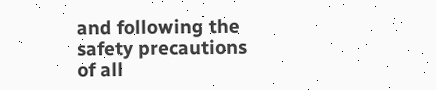and following the safety precautions of all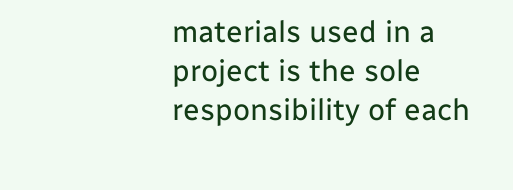materials used in a project is the sole responsibility of each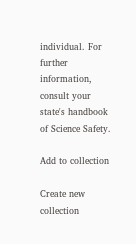individual. For further information, consult your state's handbook of Science Safety.

Add to collection

Create new collection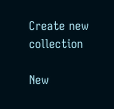Create new collection

New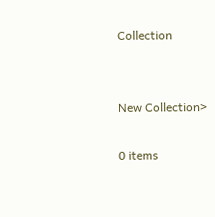Collection


New Collection>

0 items